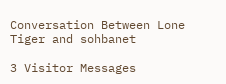Conversation Between Lone Tiger and sohbanet

3 Visitor Messages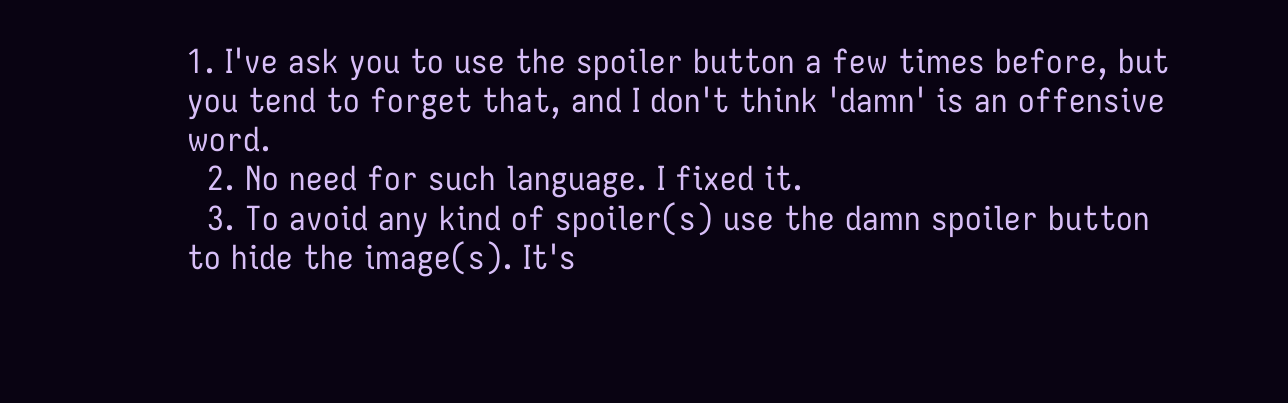1. I've ask you to use the spoiler button a few times before, but you tend to forget that, and I don't think 'damn' is an offensive word.
  2. No need for such language. I fixed it.
  3. To avoid any kind of spoiler(s) use the damn spoiler button to hide the image(s). It's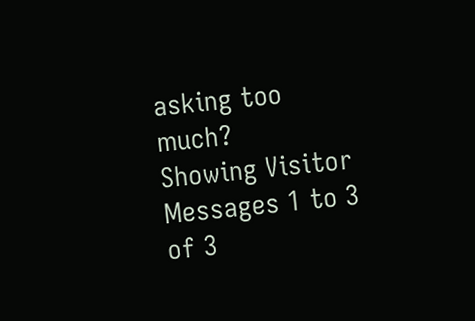asking too much?
Showing Visitor Messages 1 to 3 of 3